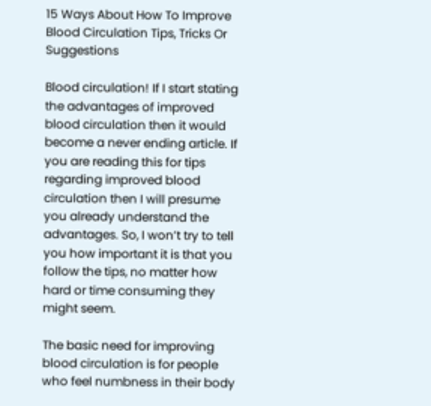15 Ways About How To Improve Blood Circulation Tips, Tricks Or Suggestions

Blood circulation! If I start stating the advantages of improved blood circulation then it would become a never ending article. If you are reading this for tips regarding improved blood circulation then I will presume you already understand the advantages. So, I won’t try to tell you how important it is that you follow the tips, no matter how hard or time consuming they might seem.

The basic need for improving blood circulation is for people who feel numbness in their body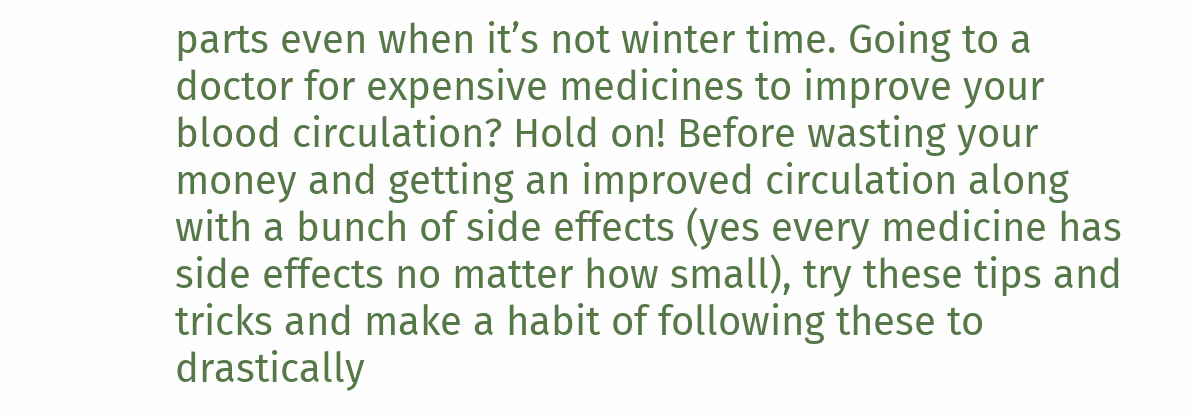parts even when it’s not winter time. Going to a doctor for expensive medicines to improve your blood circulation? Hold on! Before wasting your money and getting an improved circulation along with a bunch of side effects (yes every medicine has side effects no matter how small), try these tips and tricks and make a habit of following these to drastically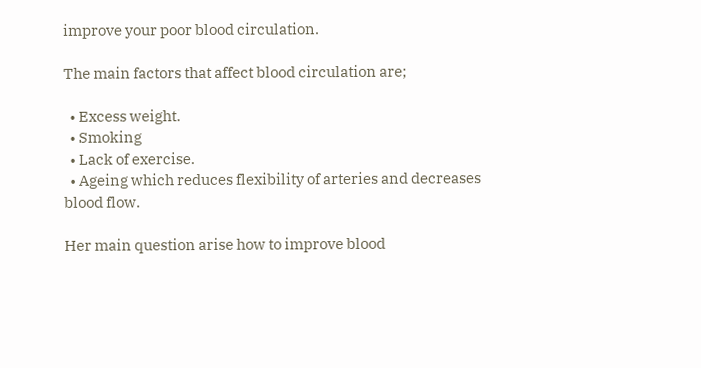improve your poor blood circulation.

The main factors that affect blood circulation are;

  • Excess weight.
  • Smoking
  • Lack of exercise.
  • Ageing which reduces flexibility of arteries and decreases blood flow.

Her main question arise how to improve blood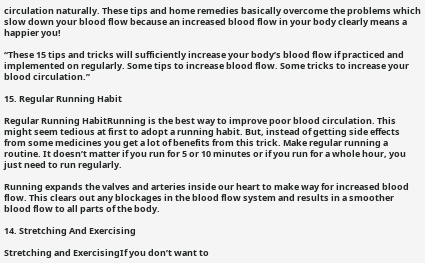circulation naturally. These tips and home remedies basically overcome the problems which slow down your blood flow because an increased blood flow in your body clearly means a happier you!

“These 15 tips and tricks will sufficiently increase your body’s blood flow if practiced and implemented on regularly. Some tips to increase blood flow. Some tricks to increase your blood circulation.”

15. Regular Running Habit

Regular Running HabitRunning is the best way to improve poor blood circulation. This might seem tedious at first to adopt a running habit. But, instead of getting side effects from some medicines you get a lot of benefits from this trick. Make regular running a routine. It doesn’t matter if you run for 5 or 10 minutes or if you run for a whole hour, you just need to run regularly.

Running expands the valves and arteries inside our heart to make way for increased blood flow. This clears out any blockages in the blood flow system and results in a smoother blood flow to all parts of the body.

14. Stretching And Exercising

Stretching and ExercisingIf you don’t want to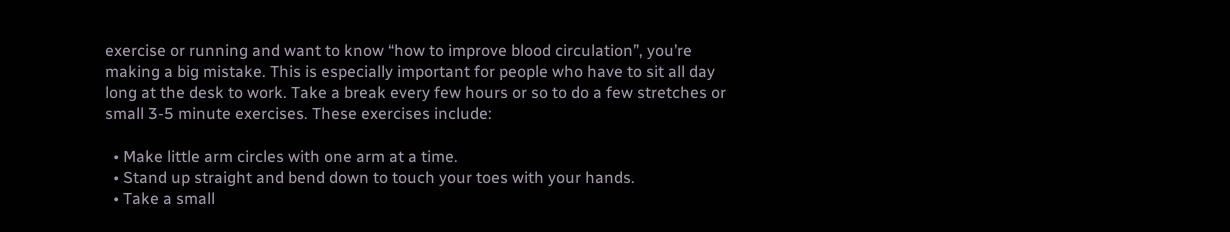exercise or running and want to know “how to improve blood circulation”, you’re making a big mistake. This is especially important for people who have to sit all day long at the desk to work. Take a break every few hours or so to do a few stretches or small 3-5 minute exercises. These exercises include:

  • Make little arm circles with one arm at a time.
  • Stand up straight and bend down to touch your toes with your hands.
  • Take a small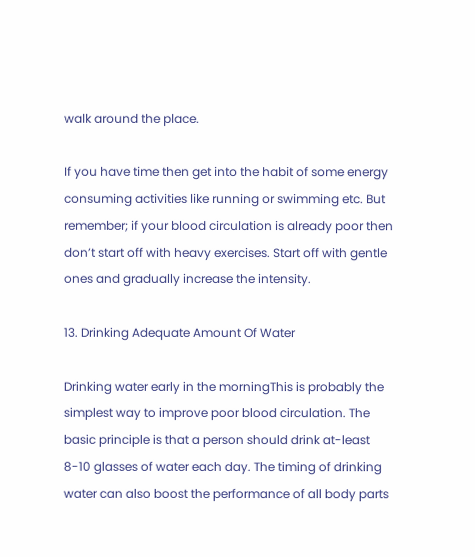walk around the place.

If you have time then get into the habit of some energy consuming activities like running or swimming etc. But remember; if your blood circulation is already poor then don’t start off with heavy exercises. Start off with gentle ones and gradually increase the intensity.

13. Drinking Adequate Amount Of Water

Drinking water early in the morningThis is probably the simplest way to improve poor blood circulation. The basic principle is that a person should drink at-least 8-10 glasses of water each day. The timing of drinking water can also boost the performance of all body parts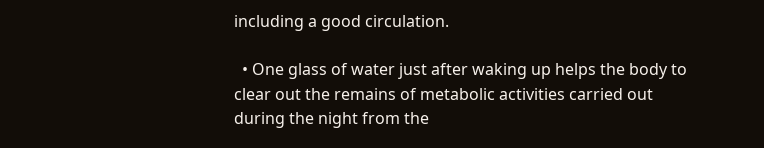including a good circulation.

  • One glass of water just after waking up helps the body to clear out the remains of metabolic activities carried out during the night from the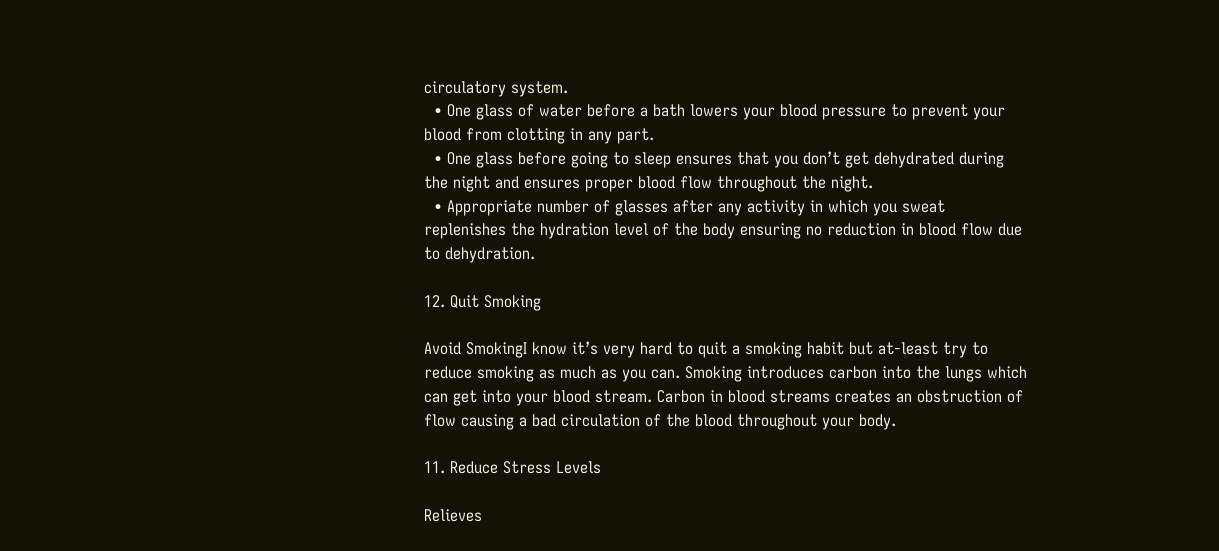circulatory system.
  • One glass of water before a bath lowers your blood pressure to prevent your blood from clotting in any part.
  • One glass before going to sleep ensures that you don’t get dehydrated during the night and ensures proper blood flow throughout the night.
  • Appropriate number of glasses after any activity in which you sweat replenishes the hydration level of the body ensuring no reduction in blood flow due to dehydration.

12. Quit Smoking

Avoid SmokingI know it’s very hard to quit a smoking habit but at-least try to reduce smoking as much as you can. Smoking introduces carbon into the lungs which can get into your blood stream. Carbon in blood streams creates an obstruction of flow causing a bad circulation of the blood throughout your body.

11. Reduce Stress Levels

Relieves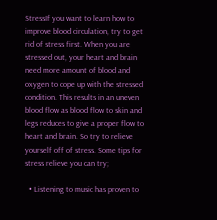StressIf you want to learn how to improve blood circulation, try to get rid of stress first. When you are stressed out, your heart and brain need more amount of blood and oxygen to cope up with the stressed condition. This results in an uneven blood flow as blood flow to skin and legs reduces to give a proper flow to heart and brain. So try to relieve yourself off of stress. Some tips for stress relieve you can try;

  • Listening to music has proven to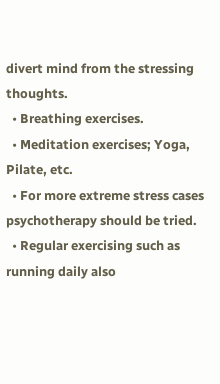divert mind from the stressing thoughts.
  • Breathing exercises.
  • Meditation exercises; Yoga, Pilate, etc.
  • For more extreme stress cases psychotherapy should be tried.
  • Regular exercising such as running daily also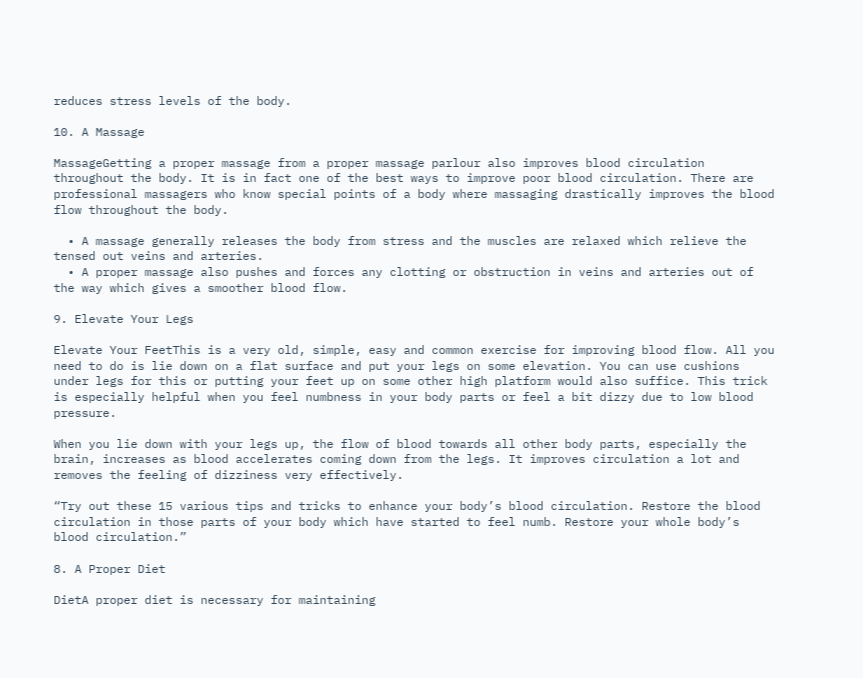reduces stress levels of the body.

10. A Massage

MassageGetting a proper massage from a proper massage parlour also improves blood circulation throughout the body. It is in fact one of the best ways to improve poor blood circulation. There are professional massagers who know special points of a body where massaging drastically improves the blood flow throughout the body.

  • A massage generally releases the body from stress and the muscles are relaxed which relieve the tensed out veins and arteries.
  • A proper massage also pushes and forces any clotting or obstruction in veins and arteries out of the way which gives a smoother blood flow.

9. Elevate Your Legs

Elevate Your FeetThis is a very old, simple, easy and common exercise for improving blood flow. All you need to do is lie down on a flat surface and put your legs on some elevation. You can use cushions under legs for this or putting your feet up on some other high platform would also suffice. This trick is especially helpful when you feel numbness in your body parts or feel a bit dizzy due to low blood pressure.

When you lie down with your legs up, the flow of blood towards all other body parts, especially the brain, increases as blood accelerates coming down from the legs. It improves circulation a lot and removes the feeling of dizziness very effectively.

“Try out these 15 various tips and tricks to enhance your body’s blood circulation. Restore the blood circulation in those parts of your body which have started to feel numb. Restore your whole body’s blood circulation.”

8. A Proper Diet

DietA proper diet is necessary for maintaining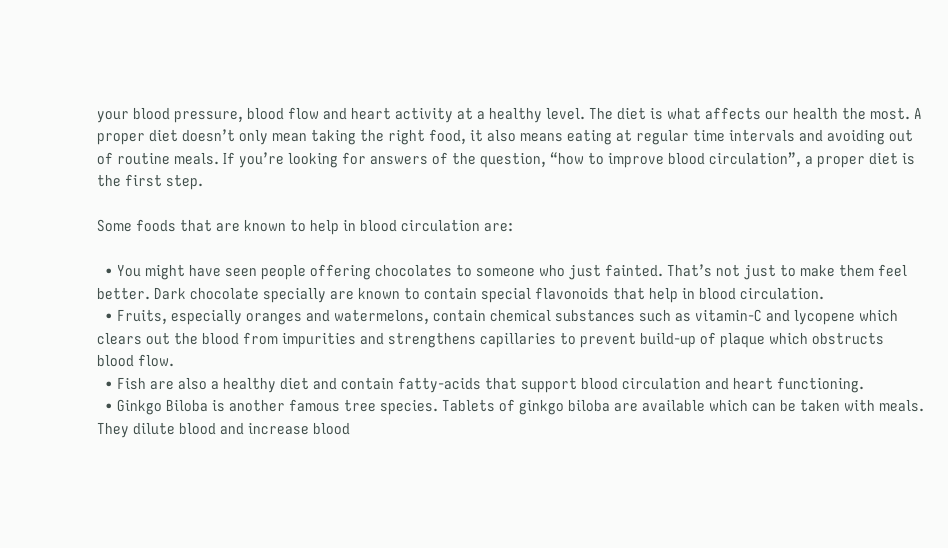your blood pressure, blood flow and heart activity at a healthy level. The diet is what affects our health the most. A proper diet doesn’t only mean taking the right food, it also means eating at regular time intervals and avoiding out of routine meals. If you’re looking for answers of the question, “how to improve blood circulation”, a proper diet is the first step.

Some foods that are known to help in blood circulation are:

  • You might have seen people offering chocolates to someone who just fainted. That’s not just to make them feel better. Dark chocolate specially are known to contain special flavonoids that help in blood circulation.
  • Fruits, especially oranges and watermelons, contain chemical substances such as vitamin-C and lycopene which clears out the blood from impurities and strengthens capillaries to prevent build-up of plaque which obstructs blood flow.
  • Fish are also a healthy diet and contain fatty-acids that support blood circulation and heart functioning.
  • Ginkgo Biloba is another famous tree species. Tablets of ginkgo biloba are available which can be taken with meals. They dilute blood and increase blood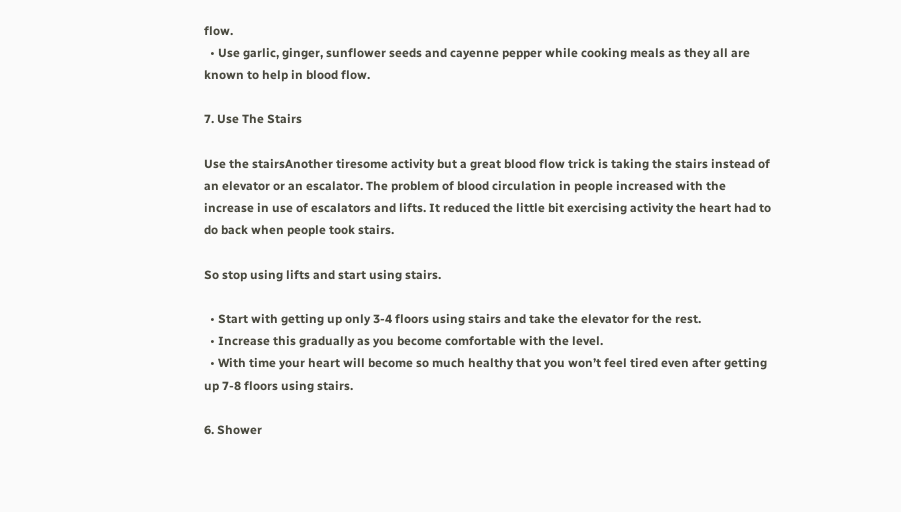flow.
  • Use garlic, ginger, sunflower seeds and cayenne pepper while cooking meals as they all are known to help in blood flow.

7. Use The Stairs

Use the stairsAnother tiresome activity but a great blood flow trick is taking the stairs instead of an elevator or an escalator. The problem of blood circulation in people increased with the increase in use of escalators and lifts. It reduced the little bit exercising activity the heart had to do back when people took stairs.

So stop using lifts and start using stairs.

  • Start with getting up only 3-4 floors using stairs and take the elevator for the rest.
  • Increase this gradually as you become comfortable with the level.
  • With time your heart will become so much healthy that you won’t feel tired even after getting up 7-8 floors using stairs.

6. Shower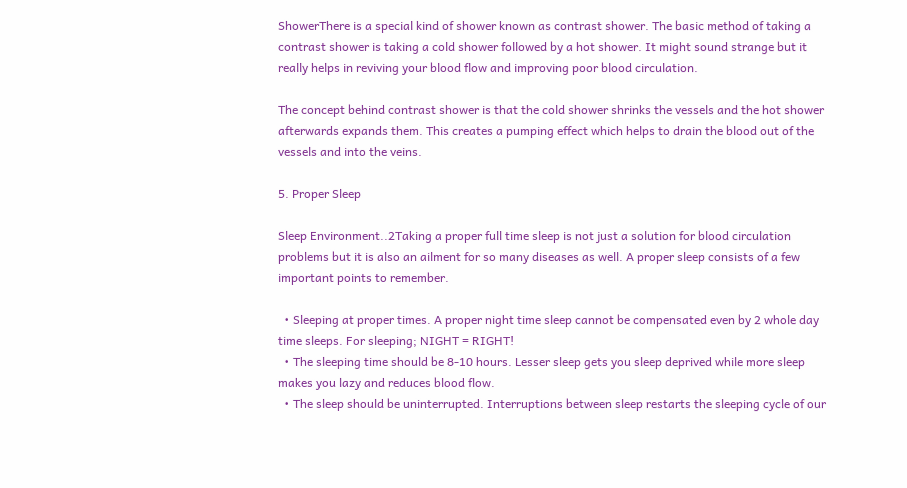ShowerThere is a special kind of shower known as contrast shower. The basic method of taking a contrast shower is taking a cold shower followed by a hot shower. It might sound strange but it really helps in reviving your blood flow and improving poor blood circulation.

The concept behind contrast shower is that the cold shower shrinks the vessels and the hot shower afterwards expands them. This creates a pumping effect which helps to drain the blood out of the vessels and into the veins.

5. Proper Sleep

Sleep Environment..2Taking a proper full time sleep is not just a solution for blood circulation problems but it is also an ailment for so many diseases as well. A proper sleep consists of a few important points to remember.

  • Sleeping at proper times. A proper night time sleep cannot be compensated even by 2 whole day time sleeps. For sleeping; NIGHT = RIGHT!
  • The sleeping time should be 8-10 hours. Lesser sleep gets you sleep deprived while more sleep makes you lazy and reduces blood flow.
  • The sleep should be uninterrupted. Interruptions between sleep restarts the sleeping cycle of our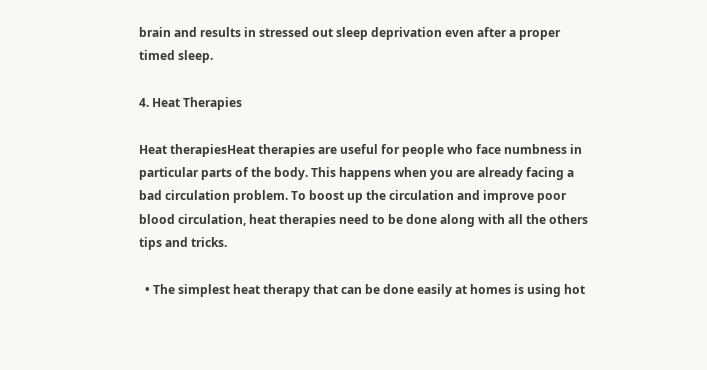brain and results in stressed out sleep deprivation even after a proper timed sleep.

4. Heat Therapies

Heat therapiesHeat therapies are useful for people who face numbness in particular parts of the body. This happens when you are already facing a bad circulation problem. To boost up the circulation and improve poor blood circulation, heat therapies need to be done along with all the others tips and tricks.

  • The simplest heat therapy that can be done easily at homes is using hot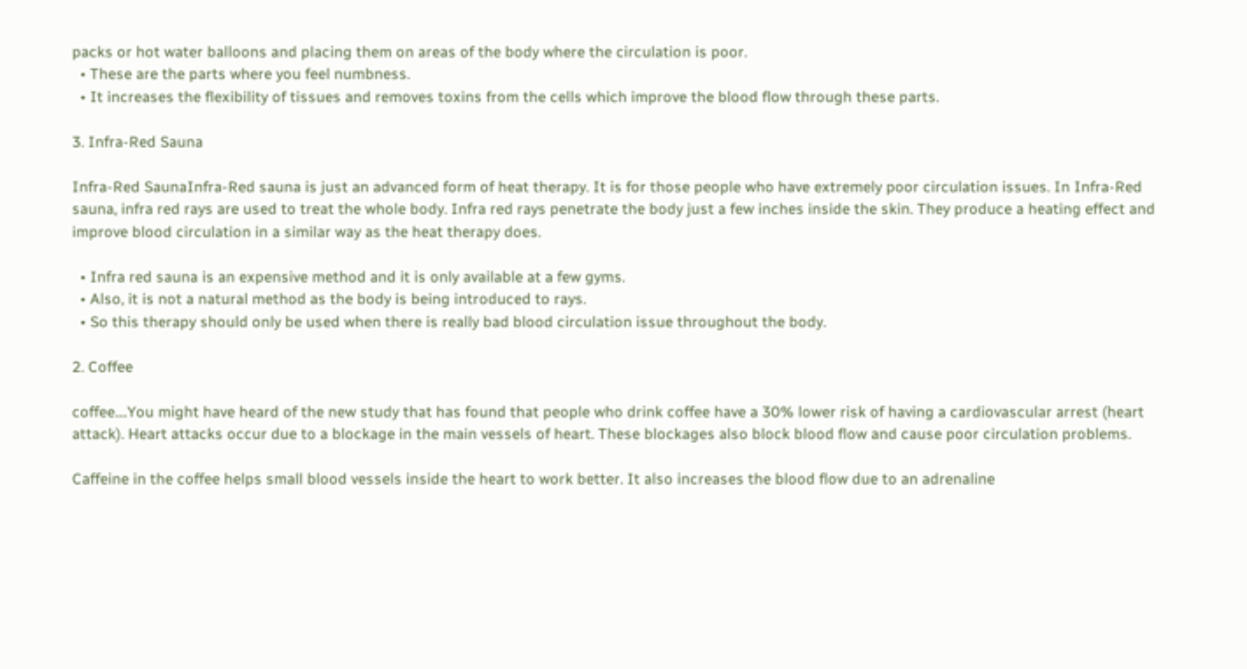packs or hot water balloons and placing them on areas of the body where the circulation is poor.
  • These are the parts where you feel numbness.
  • It increases the flexibility of tissues and removes toxins from the cells which improve the blood flow through these parts.

3. Infra-Red Sauna

Infra-Red SaunaInfra-Red sauna is just an advanced form of heat therapy. It is for those people who have extremely poor circulation issues. In Infra-Red sauna, infra red rays are used to treat the whole body. Infra red rays penetrate the body just a few inches inside the skin. They produce a heating effect and improve blood circulation in a similar way as the heat therapy does.

  • Infra red sauna is an expensive method and it is only available at a few gyms.
  • Also, it is not a natural method as the body is being introduced to rays.
  • So this therapy should only be used when there is really bad blood circulation issue throughout the body.

2. Coffee

coffee....You might have heard of the new study that has found that people who drink coffee have a 30% lower risk of having a cardiovascular arrest (heart attack). Heart attacks occur due to a blockage in the main vessels of heart. These blockages also block blood flow and cause poor circulation problems.

Caffeine in the coffee helps small blood vessels inside the heart to work better. It also increases the blood flow due to an adrenaline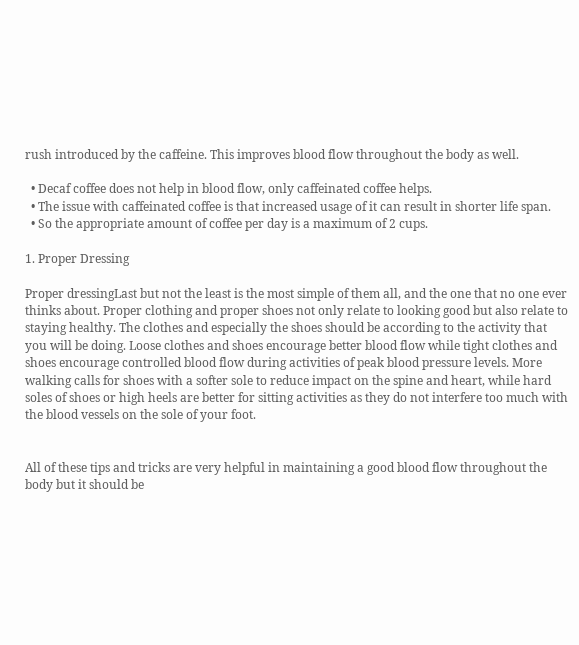rush introduced by the caffeine. This improves blood flow throughout the body as well.

  • Decaf coffee does not help in blood flow, only caffeinated coffee helps.
  • The issue with caffeinated coffee is that increased usage of it can result in shorter life span.
  • So the appropriate amount of coffee per day is a maximum of 2 cups.

1. Proper Dressing

Proper dressingLast but not the least is the most simple of them all, and the one that no one ever thinks about. Proper clothing and proper shoes not only relate to looking good but also relate to staying healthy. The clothes and especially the shoes should be according to the activity that you will be doing. Loose clothes and shoes encourage better blood flow while tight clothes and shoes encourage controlled blood flow during activities of peak blood pressure levels. More walking calls for shoes with a softer sole to reduce impact on the spine and heart, while hard soles of shoes or high heels are better for sitting activities as they do not interfere too much with the blood vessels on the sole of your foot.


All of these tips and tricks are very helpful in maintaining a good blood flow throughout the body but it should be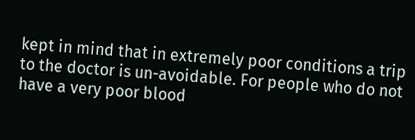kept in mind that in extremely poor conditions a trip to the doctor is un-avoidable. For people who do not have a very poor blood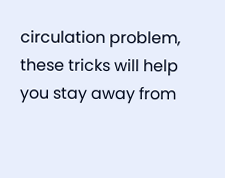circulation problem, these tricks will help you stay away from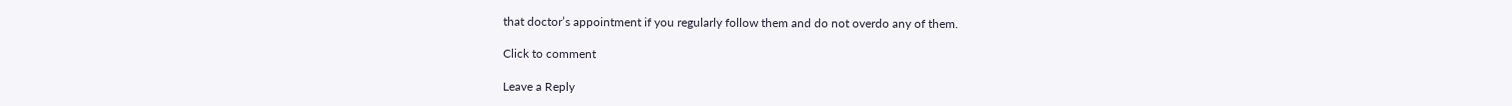that doctor’s appointment if you regularly follow them and do not overdo any of them.

Click to comment

Leave a Reply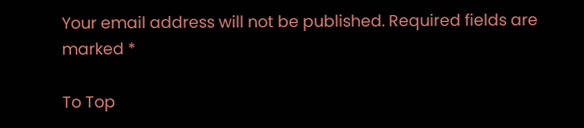Your email address will not be published. Required fields are marked *

To Top